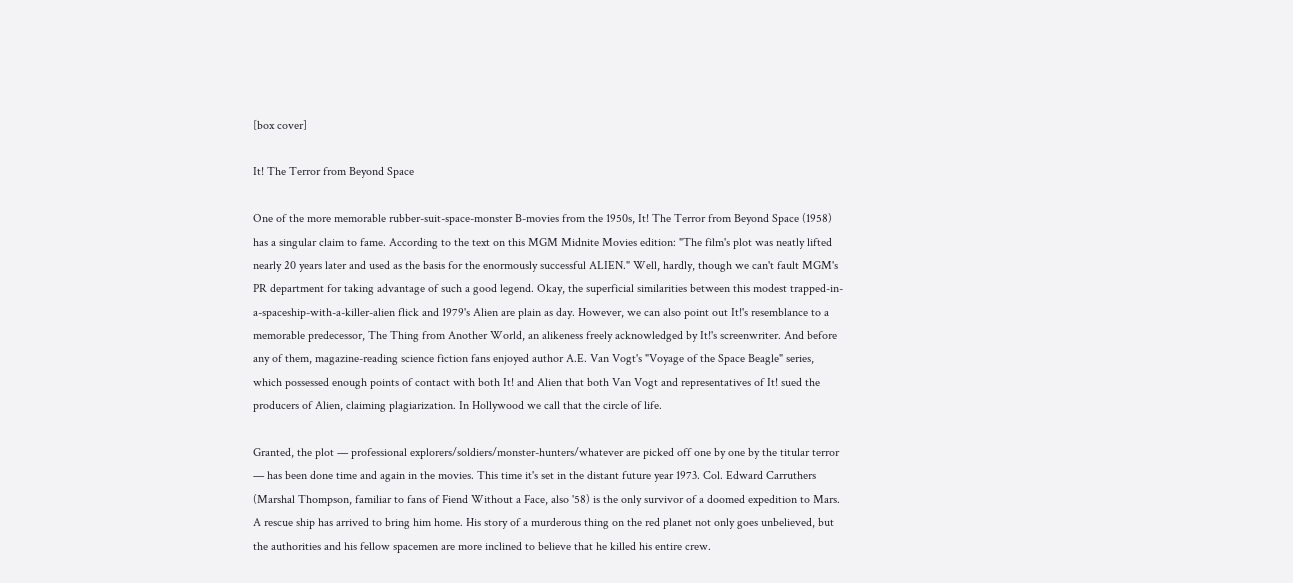[box cover]

It! The Terror from Beyond Space

One of the more memorable rubber-suit-space-monster B-movies from the 1950s, It! The Terror from Beyond Space (1958) has a singular claim to fame. According to the text on this MGM Midnite Movies edition: "The film's plot was neatly lifted nearly 20 years later and used as the basis for the enormously successful ALIEN." Well, hardly, though we can't fault MGM's PR department for taking advantage of such a good legend. Okay, the superficial similarities between this modest trapped-in-a-spaceship-with-a-killer-alien flick and 1979's Alien are plain as day. However, we can also point out It!'s resemblance to a memorable predecessor, The Thing from Another World, an alikeness freely acknowledged by It!'s screenwriter. And before any of them, magazine-reading science fiction fans enjoyed author A.E. Van Vogt's "Voyage of the Space Beagle" series, which possessed enough points of contact with both It! and Alien that both Van Vogt and representatives of It! sued the producers of Alien, claiming plagiarization. In Hollywood we call that the circle of life.

Granted, the plot — professional explorers/soldiers/monster-hunters/whatever are picked off one by one by the titular terror — has been done time and again in the movies. This time it's set in the distant future year 1973. Col. Edward Carruthers (Marshal Thompson, familiar to fans of Fiend Without a Face, also '58) is the only survivor of a doomed expedition to Mars. A rescue ship has arrived to bring him home. His story of a murderous thing on the red planet not only goes unbelieved, but the authorities and his fellow spacemen are more inclined to believe that he killed his entire crew.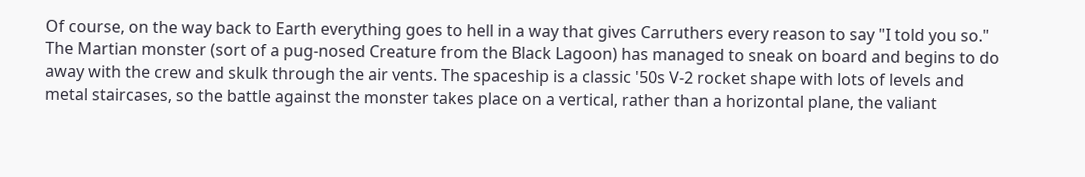Of course, on the way back to Earth everything goes to hell in a way that gives Carruthers every reason to say "I told you so." The Martian monster (sort of a pug-nosed Creature from the Black Lagoon) has managed to sneak on board and begins to do away with the crew and skulk through the air vents. The spaceship is a classic '50s V-2 rocket shape with lots of levels and metal staircases, so the battle against the monster takes place on a vertical, rather than a horizontal plane, the valiant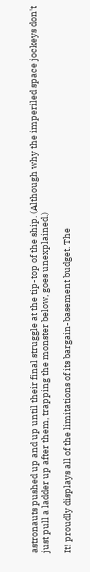astronauts pushed up and up until their final struggle at the tip-top of the ship. (Although why the imperiled space jockeys don't just pull a ladder up after them, trapping the monster below, goes unexplained.)

It! proudly displays all of the limitations of its bargain-basement budget. The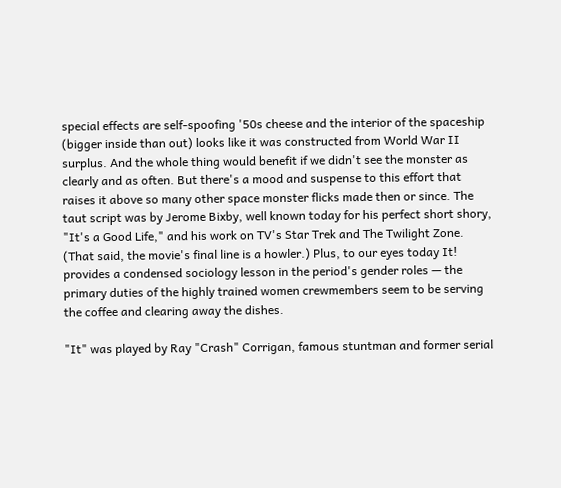special effects are self-spoofing '50s cheese and the interior of the spaceship (bigger inside than out) looks like it was constructed from World War II surplus. And the whole thing would benefit if we didn't see the monster as clearly and as often. But there's a mood and suspense to this effort that raises it above so many other space monster flicks made then or since. The taut script was by Jerome Bixby, well known today for his perfect short shory, "It's a Good Life," and his work on TV's Star Trek and The Twilight Zone. (That said, the movie's final line is a howler.) Plus, to our eyes today It! provides a condensed sociology lesson in the period's gender roles — the primary duties of the highly trained women crewmembers seem to be serving the coffee and clearing away the dishes.

"It" was played by Ray "Crash" Corrigan, famous stuntman and former serial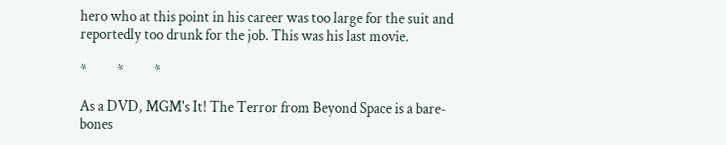hero who at this point in his career was too large for the suit and reportedly too drunk for the job. This was his last movie.

*          *          *

As a DVD, MGM's It! The Terror from Beyond Space is a bare-bones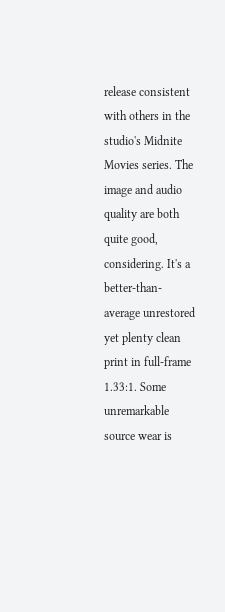release consistent with others in the studio's Midnite Movies series. The image and audio quality are both quite good, considering. It's a better-than-average unrestored yet plenty clean print in full-frame 1.33:1. Some unremarkable source wear is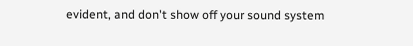evident, and don't show off your sound system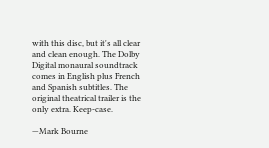with this disc, but it's all clear and clean enough. The Dolby Digital monaural soundtrack comes in English plus French and Spanish subtitles. The original theatrical trailer is the only extra. Keep-case.

—Mark Bourne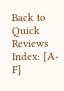Back to Quick Reviews Index: [A-F]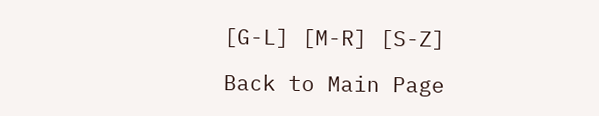[G-L] [M-R] [S-Z]

Back to Main Page